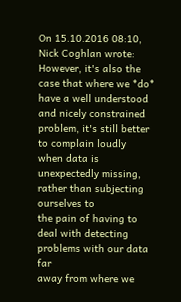On 15.10.2016 08:10, Nick Coghlan wrote:
However, it's also the case that where we *do* have a well understood
and nicely constrained problem, it's still better to complain loudly
when data is unexpectedly missing, rather than subjecting ourselves to
the pain of having to deal with detecting problems with our data far
away from where we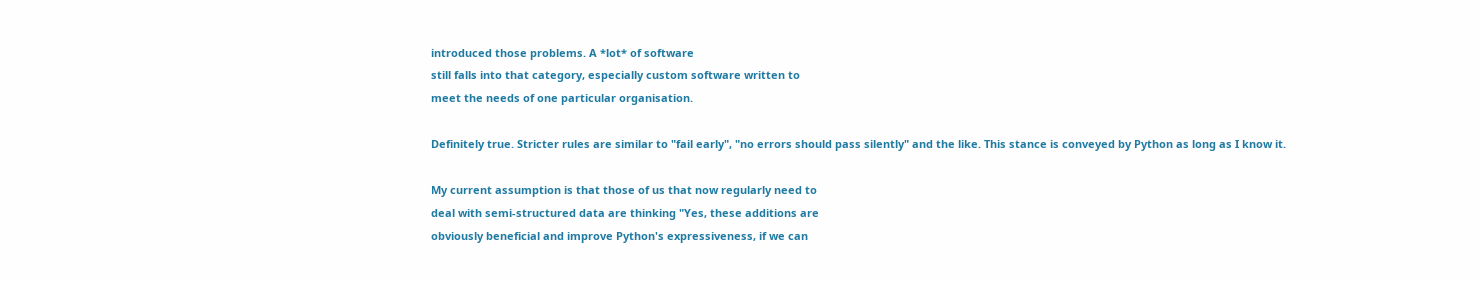introduced those problems. A *lot* of software
still falls into that category, especially custom software written to
meet the needs of one particular organisation.

Definitely true. Stricter rules are similar to "fail early", "no errors should pass silently" and the like. This stance is conveyed by Python as long as I know it.

My current assumption is that those of us that now regularly need to
deal with semi-structured data are thinking "Yes, these additions are
obviously beneficial and improve Python's expressiveness, if we can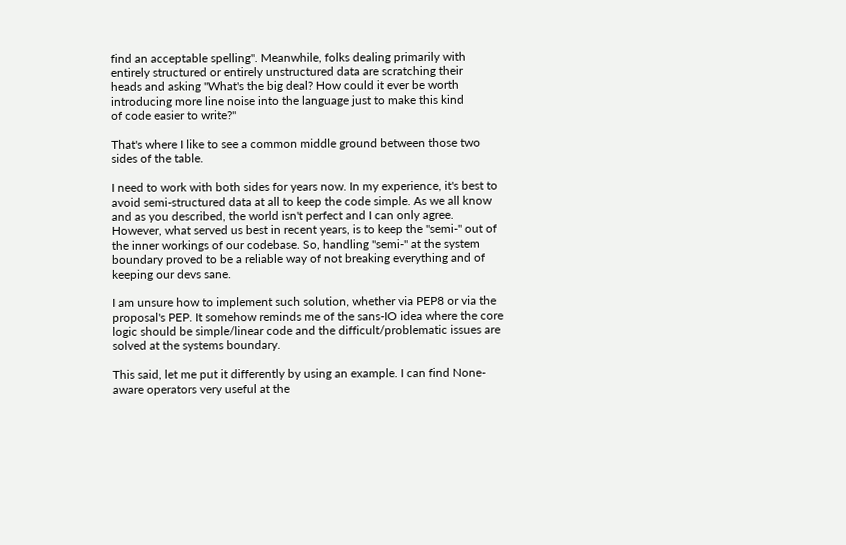find an acceptable spelling". Meanwhile, folks dealing primarily with
entirely structured or entirely unstructured data are scratching their
heads and asking "What's the big deal? How could it ever be worth
introducing more line noise into the language just to make this kind
of code easier to write?"

That's where I like to see a common middle ground between those two sides of the table.

I need to work with both sides for years now. In my experience, it's best to avoid semi-structured data at all to keep the code simple. As we all know and as you described, the world isn't perfect and I can only agree. However, what served us best in recent years, is to keep the "semi-" out of the inner workings of our codebase. So, handling "semi-" at the system boundary proved to be a reliable way of not breaking everything and of keeping our devs sane.

I am unsure how to implement such solution, whether via PEP8 or via the proposal's PEP. It somehow reminds me of the sans-IO idea where the core logic should be simple/linear code and the difficult/problematic issues are solved at the systems boundary.

This said, let me put it differently by using an example. I can find None-aware operators very useful at the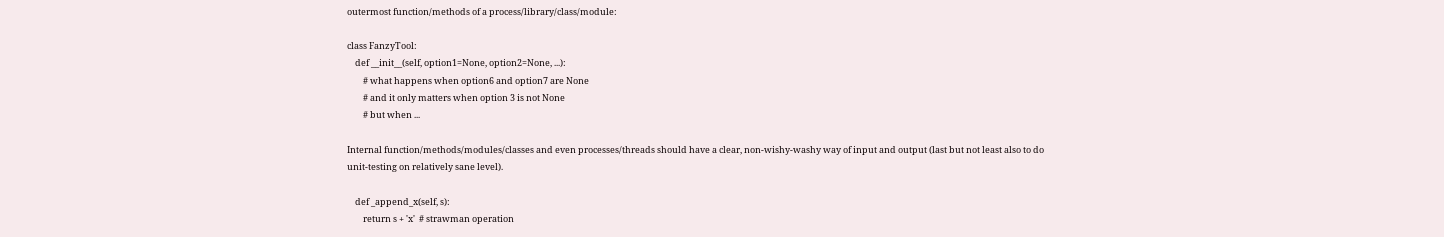outermost function/methods of a process/library/class/module:

class FanzyTool:
    def __init__(self, option1=None, option2=None, ...):
        # what happens when option6 and option7 are None
        # and it only matters when option 3 is not None
        # but when ...

Internal function/methods/modules/classes and even processes/threads should have a clear, non-wishy-washy way of input and output (last but not least also to do unit-testing on relatively sane level).

    def _append_x(self, s):
        return s + 'x'  # strawman operation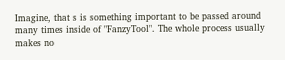Imagine, that s is something important to be passed around many times inside of "FanzyTool". The whole process usually makes no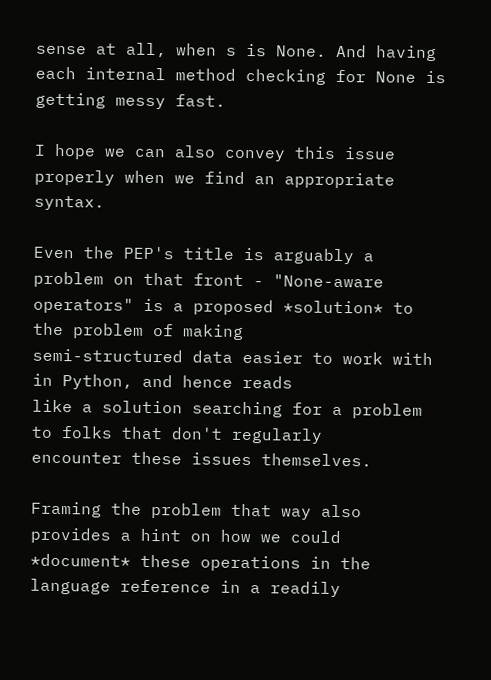sense at all, when s is None. And having each internal method checking for None is getting messy fast.

I hope we can also convey this issue properly when we find an appropriate syntax.

Even the PEP's title is arguably a problem on that front - "None-aware
operators" is a proposed *solution* to the problem of making
semi-structured data easier to work with in Python, and hence reads
like a solution searching for a problem to folks that don't regularly
encounter these issues themselves.

Framing the problem that way also provides a hint on how we could
*document* these operations in the language reference in a readily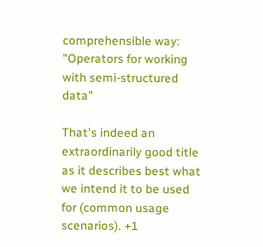comprehensible way: "Operators for working with semi-structured data"

That's indeed an extraordinarily good title as it describes best what we intend it to be used for (common usage scenarios). +1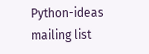Python-ideas mailing list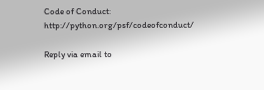Code of Conduct: http://python.org/psf/codeofconduct/

Reply via email to